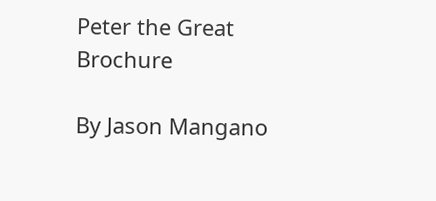Peter the Great Brochure

By Jason Mangano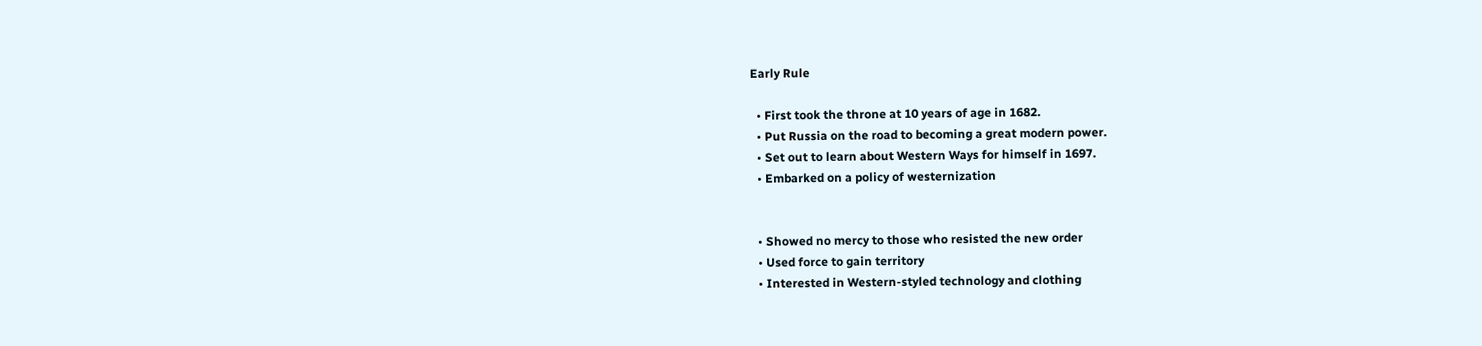Early Rule

  • First took the throne at 10 years of age in 1682.
  • Put Russia on the road to becoming a great modern power.
  • Set out to learn about Western Ways for himself in 1697.
  • Embarked on a policy of westernization


  • Showed no mercy to those who resisted the new order
  • Used force to gain territory
  • Interested in Western-styled technology and clothing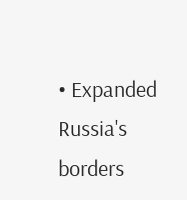• Expanded Russia's borders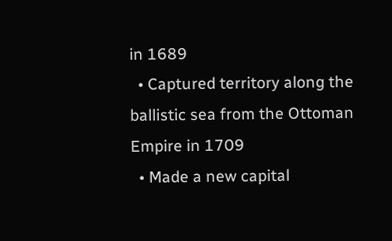in 1689
  • Captured territory along the ballistic sea from the Ottoman Empire in 1709
  • Made a new capital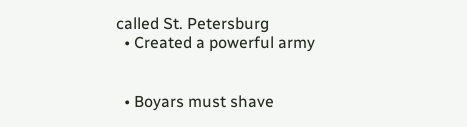called St. Petersburg
  • Created a powerful army


  • Boyars must shave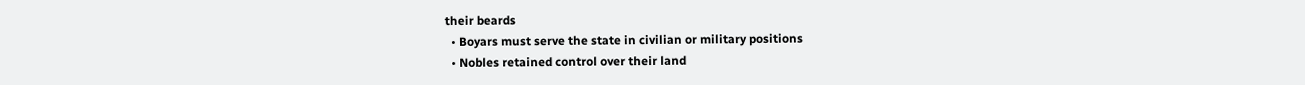their beards
  • Boyars must serve the state in civilian or military positions
  • Nobles retained control over their land